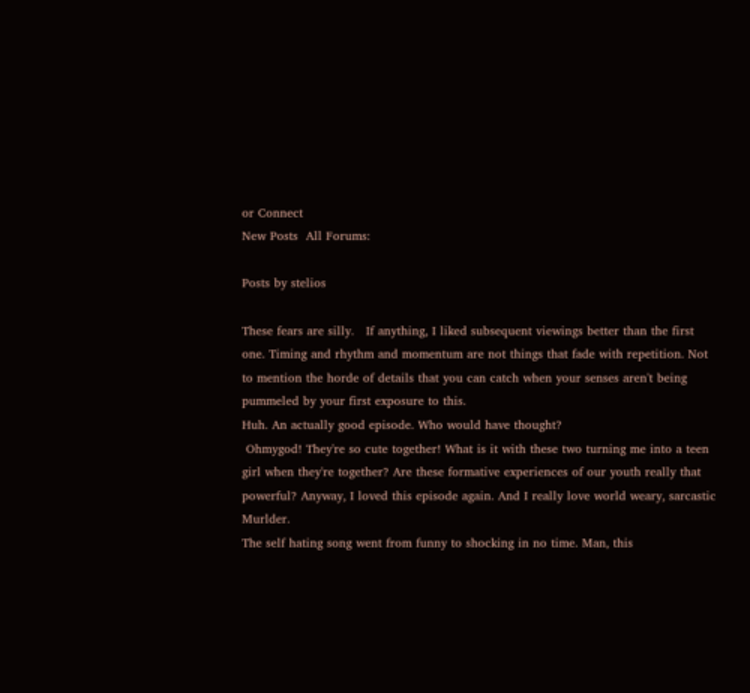or Connect
New Posts  All Forums:

Posts by stelios

These fears are silly.   If anything, I liked subsequent viewings better than the first one. Timing and rhythm and momentum are not things that fade with repetition. Not to mention the horde of details that you can catch when your senses aren't being pummeled by your first exposure to this.
Huh. An actually good episode. Who would have thought?
 Ohmygod! They're so cute together! What is it with these two turning me into a teen girl when they're together? Are these formative experiences of our youth really that powerful? Anyway, I loved this episode again. And I really love world weary, sarcastic Murlder.
The self hating song went from funny to shocking in no time. Man, this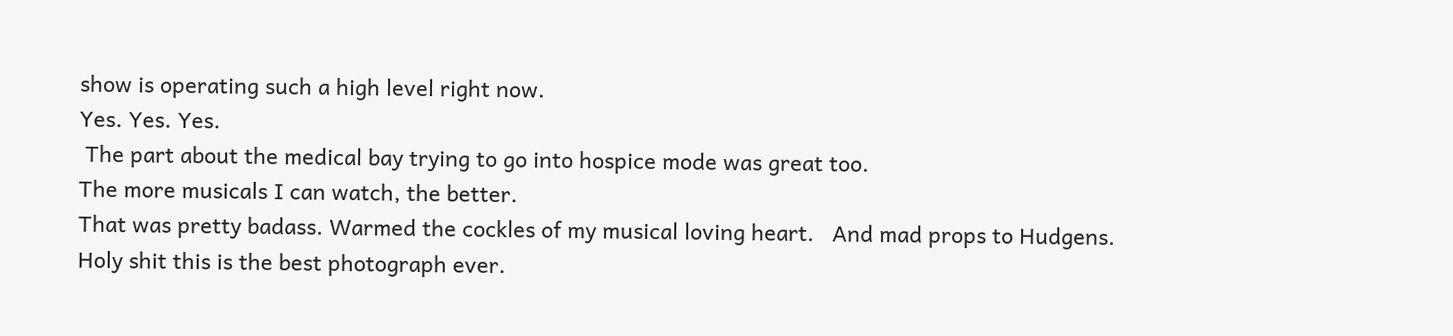show is operating such a high level right now.
Yes. Yes. Yes.
 The part about the medical bay trying to go into hospice mode was great too.
The more musicals I can watch, the better.
That was pretty badass. Warmed the cockles of my musical loving heart.   And mad props to Hudgens.
Holy shit this is the best photograph ever.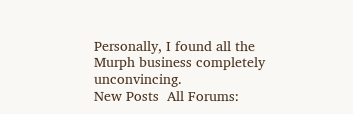Personally, I found all the Murph business completely unconvincing.
New Posts  All Forums: